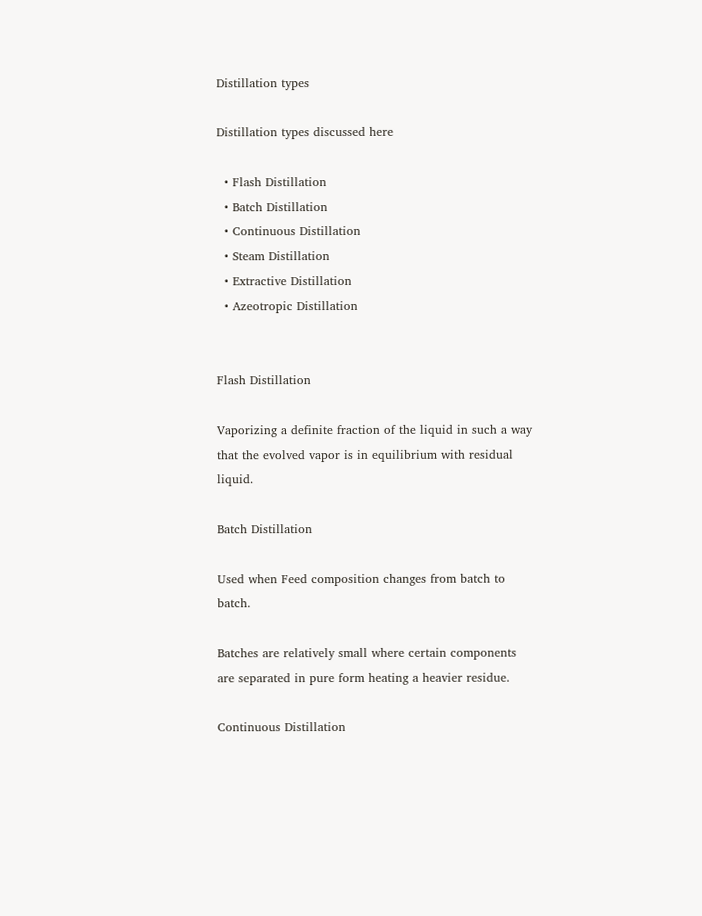Distillation types

Distillation types discussed here

  • Flash Distillation
  • Batch Distillation
  • Continuous Distillation
  • Steam Distillation
  • Extractive Distillation
  • Azeotropic Distillation


Flash Distillation

Vaporizing a definite fraction of the liquid in such a way that the evolved vapor is in equilibrium with residual liquid.

Batch Distillation

Used when Feed composition changes from batch to batch.

Batches are relatively small where certain components are separated in pure form heating a heavier residue.

Continuous Distillation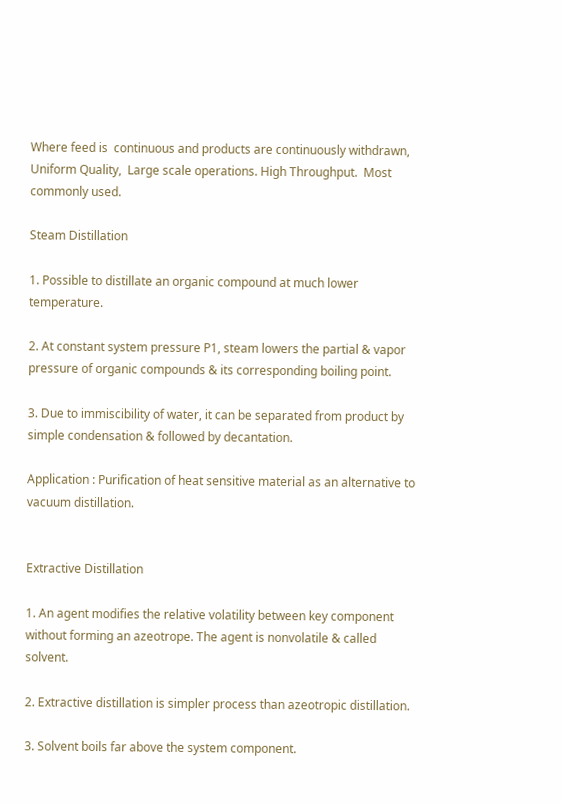Where feed is  continuous and products are continuously withdrawn, Uniform Quality,  Large scale operations. High Throughput.  Most commonly used.

Steam Distillation

1. Possible to distillate an organic compound at much lower temperature.

2. At constant system pressure P1, steam lowers the partial & vapor pressure of organic compounds & its corresponding boiling point.

3. Due to immiscibility of water, it can be separated from product by simple condensation & followed by decantation.

Application : Purification of heat sensitive material as an alternative to vacuum distillation.


Extractive Distillation

1. An agent modifies the relative volatility between key component without forming an azeotrope. The agent is nonvolatile & called solvent.

2. Extractive distillation is simpler process than azeotropic distillation.

3. Solvent boils far above the system component.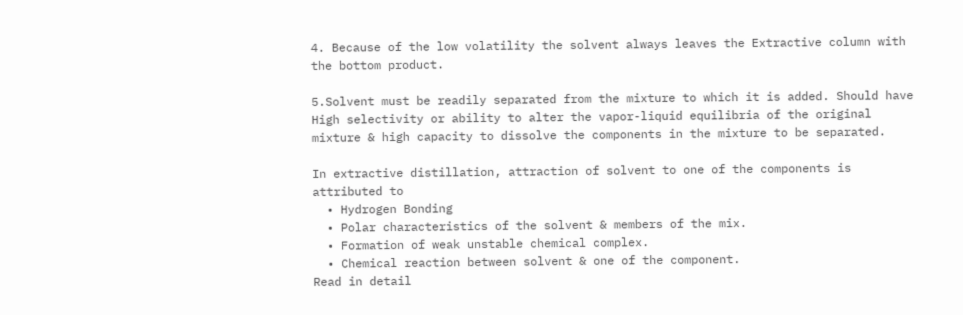4. Because of the low volatility the solvent always leaves the Extractive column with the bottom product.

5.Solvent must be readily separated from the mixture to which it is added. Should have High selectivity or ability to alter the vapor-liquid equilibria of the original mixture & high capacity to dissolve the components in the mixture to be separated.

In extractive distillation, attraction of solvent to one of the components is attributed to
  • Hydrogen Bonding
  • Polar characteristics of the solvent & members of the mix.
  • Formation of weak unstable chemical complex.
  • Chemical reaction between solvent & one of the component.
Read in detail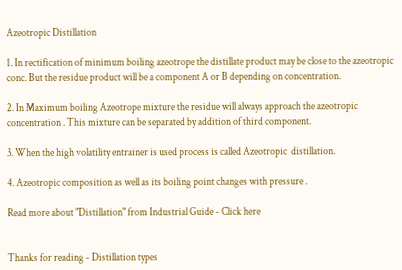Azeotropic Distillation

1. In rectification of minimum boiling azeotrope the distillate product may be close to the azeotropic conc. But the residue product will be a component A or B depending on concentration.

2. In Maximum boiling Azeotrope mixture the residue will always approach the azeotropic concentration . This mixture can be separated by addition of third component.

3. When the high volatility entrainer is used process is called Azeotropic  distillation.

4. Azeotropic composition as well as its boiling point changes with pressure .

Read more about "Distillation" from Industrial Guide - Click here


Thanks for reading - Distillation types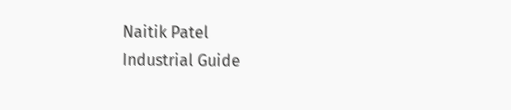Naitik Patel
Industrial Guide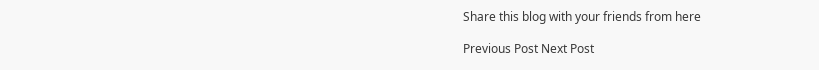Share this blog with your friends from here

Previous Post Next Post